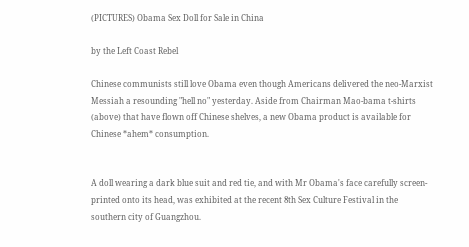(PICTURES) Obama Sex Doll for Sale in China

by the Left Coast Rebel

Chinese communists still love Obama even though Americans delivered the neo-Marxist Messiah a resounding "hell no" yesterday. Aside from Chairman Mao-bama t-shirts (above) that have flown off Chinese shelves, a new Obama product is available for Chinese *ahem* consumption.


A doll wearing a dark blue suit and red tie, and with Mr Obama's face carefully screen-printed onto its head, was exhibited at the recent 8th Sex Culture Festival in the southern city of Guangzhou.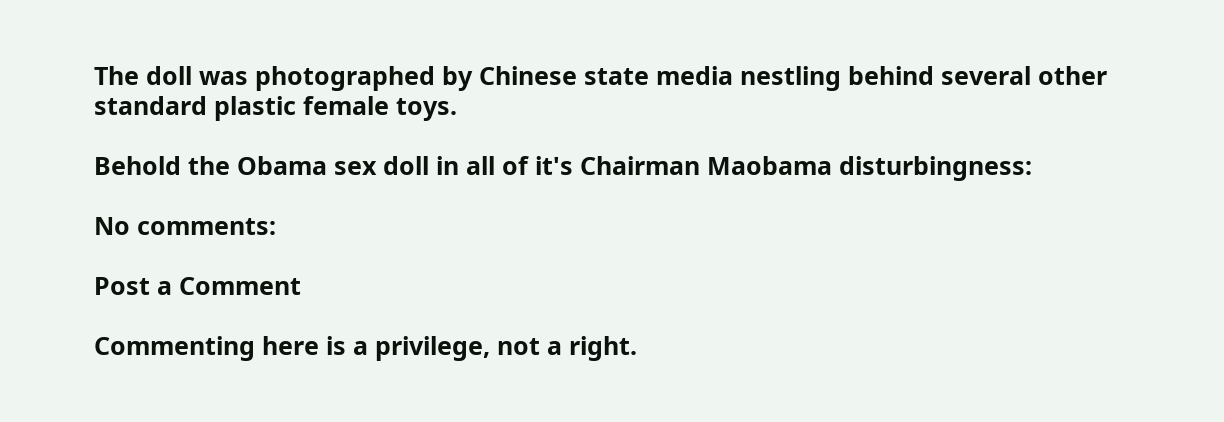The doll was photographed by Chinese state media nestling behind several other standard plastic female toys.

Behold the Obama sex doll in all of it's Chairman Maobama disturbingness:

No comments:

Post a Comment

Commenting here is a privilege, not a right.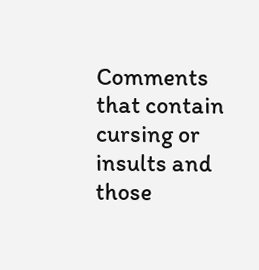Comments that contain cursing or insults and those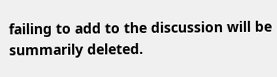failing to add to the discussion will be summarily deleted.